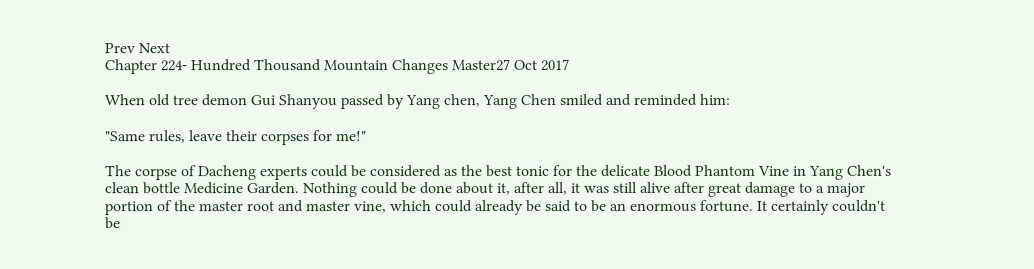Prev Next
Chapter 224- Hundred Thousand Mountain Changes Master27 Oct 2017

When old tree demon Gui Shanyou passed by Yang chen, Yang Chen smiled and reminded him:

"Same rules, leave their corpses for me!"

The corpse of Dacheng experts could be considered as the best tonic for the delicate Blood Phantom Vine in Yang Chen's clean bottle Medicine Garden. Nothing could be done about it, after all, it was still alive after great damage to a major portion of the master root and master vine, which could already be said to be an enormous fortune. It certainly couldn't be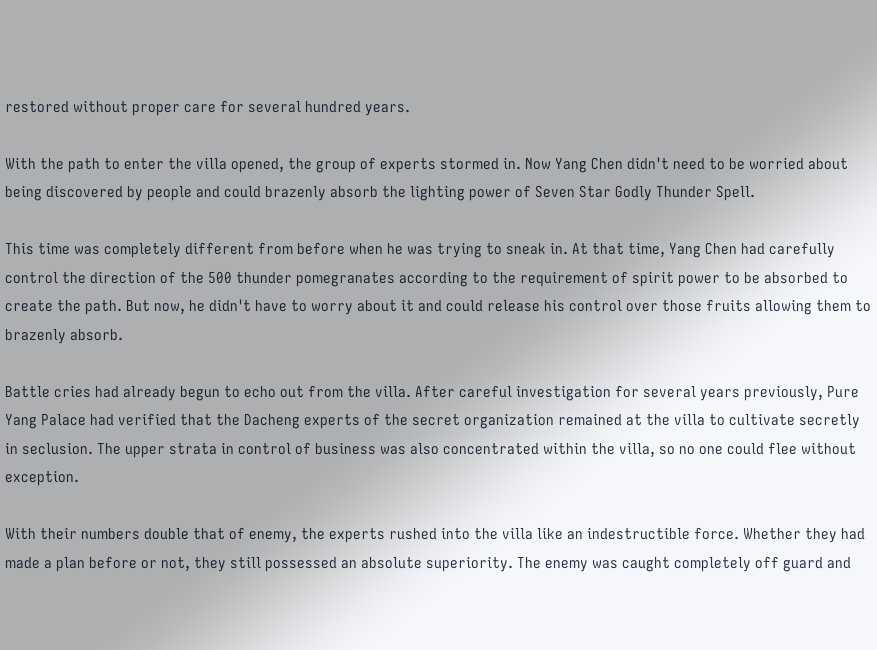restored without proper care for several hundred years.

With the path to enter the villa opened, the group of experts stormed in. Now Yang Chen didn't need to be worried about being discovered by people and could brazenly absorb the lighting power of Seven Star Godly Thunder Spell.

This time was completely different from before when he was trying to sneak in. At that time, Yang Chen had carefully control the direction of the 500 thunder pomegranates according to the requirement of spirit power to be absorbed to create the path. But now, he didn't have to worry about it and could release his control over those fruits allowing them to brazenly absorb.

Battle cries had already begun to echo out from the villa. After careful investigation for several years previously, Pure Yang Palace had verified that the Dacheng experts of the secret organization remained at the villa to cultivate secretly in seclusion. The upper strata in control of business was also concentrated within the villa, so no one could flee without exception.

With their numbers double that of enemy, the experts rushed into the villa like an indestructible force. Whether they had made a plan before or not, they still possessed an absolute superiority. The enemy was caught completely off guard and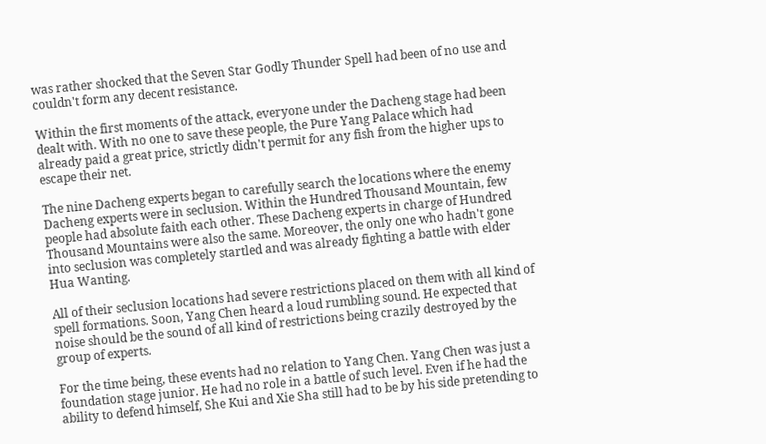was rather shocked that the Seven Star Godly Thunder Spell had been of no use and couldn't form any decent resistance.

Within the first moments of the attack, everyone under the Dacheng stage had been dealt with. With no one to save these people, the Pure Yang Palace which had already paid a great price, strictly didn't permit for any fish from the higher ups to escape their net.

The nine Dacheng experts began to carefully search the locations where the enemy Dacheng experts were in seclusion. Within the Hundred Thousand Mountain, few people had absolute faith each other. These Dacheng experts in charge of Hundred Thousand Mountains were also the same. Moreover, the only one who hadn't gone into seclusion was completely startled and was already fighting a battle with elder Hua Wanting.

All of their seclusion locations had severe restrictions placed on them with all kind of spell formations. Soon, Yang Chen heard a loud rumbling sound. He expected that noise should be the sound of all kind of restrictions being crazily destroyed by the group of experts.

For the time being, these events had no relation to Yang Chen. Yang Chen was just a foundation stage junior. He had no role in a battle of such level. Even if he had the ability to defend himself, She Kui and Xie Sha still had to be by his side pretending to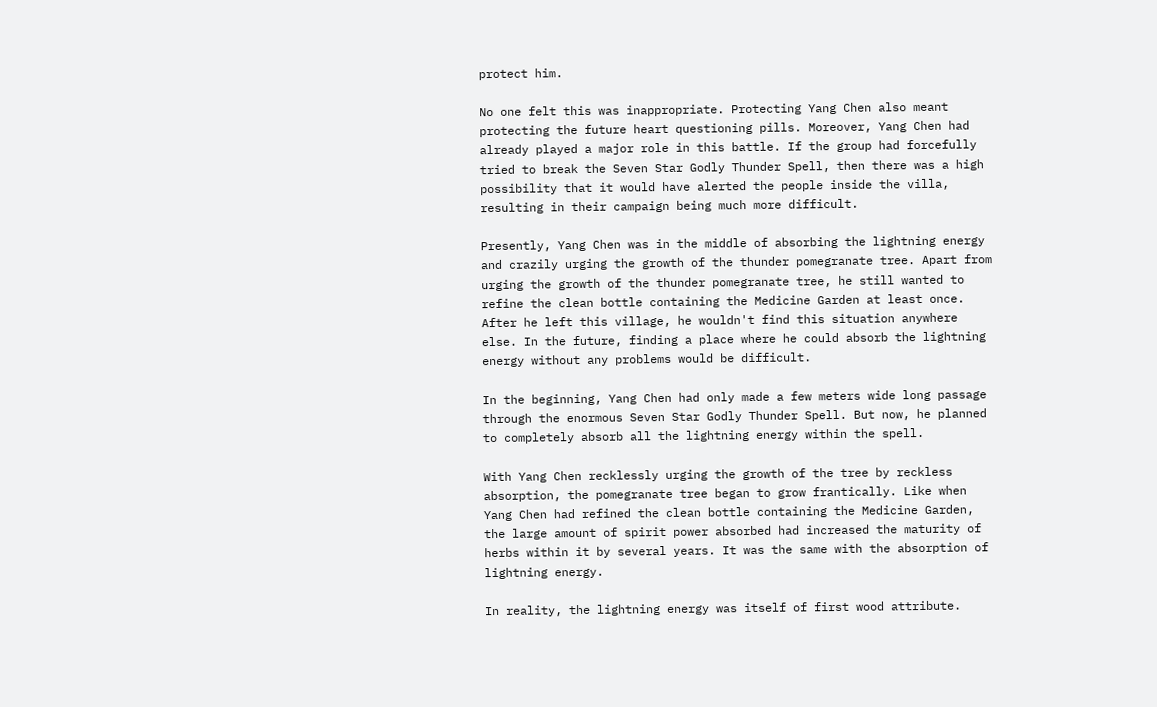protect him.

No one felt this was inappropriate. Protecting Yang Chen also meant protecting the future heart questioning pills. Moreover, Yang Chen had already played a major role in this battle. If the group had forcefully tried to break the Seven Star Godly Thunder Spell, then there was a high possibility that it would have alerted the people inside the villa, resulting in their campaign being much more difficult.

Presently, Yang Chen was in the middle of absorbing the lightning energy and crazily urging the growth of the thunder pomegranate tree. Apart from urging the growth of the thunder pomegranate tree, he still wanted to refine the clean bottle containing the Medicine Garden at least once. After he left this village, he wouldn't find this situation anywhere else. In the future, finding a place where he could absorb the lightning energy without any problems would be difficult.

In the beginning, Yang Chen had only made a few meters wide long passage through the enormous Seven Star Godly Thunder Spell. But now, he planned to completely absorb all the lightning energy within the spell.

With Yang Chen recklessly urging the growth of the tree by reckless absorption, the pomegranate tree began to grow frantically. Like when Yang Chen had refined the clean bottle containing the Medicine Garden, the large amount of spirit power absorbed had increased the maturity of herbs within it by several years. It was the same with the absorption of lightning energy.

In reality, the lightning energy was itself of first wood attribute.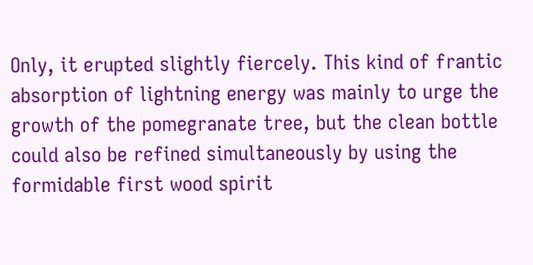Only, it erupted slightly fiercely. This kind of frantic absorption of lightning energy was mainly to urge the growth of the pomegranate tree, but the clean bottle could also be refined simultaneously by using the formidable first wood spirit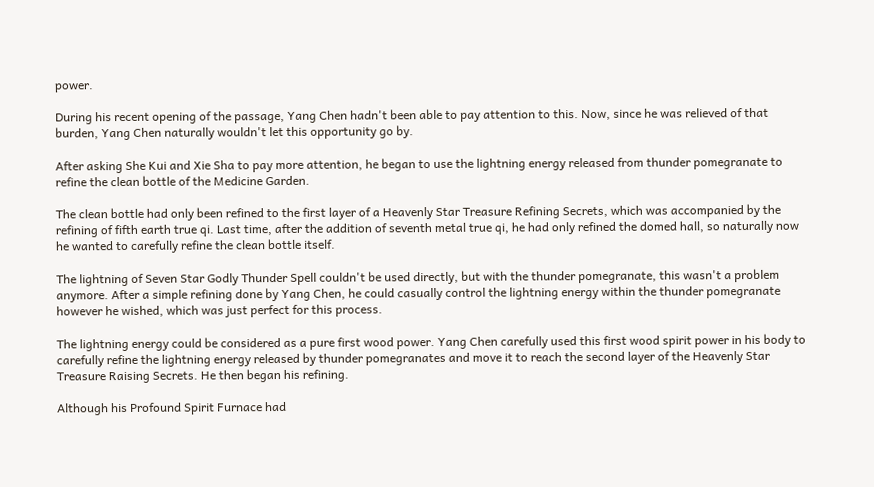power.

During his recent opening of the passage, Yang Chen hadn't been able to pay attention to this. Now, since he was relieved of that burden, Yang Chen naturally wouldn't let this opportunity go by.

After asking She Kui and Xie Sha to pay more attention, he began to use the lightning energy released from thunder pomegranate to refine the clean bottle of the Medicine Garden.

The clean bottle had only been refined to the first layer of a Heavenly Star Treasure Refining Secrets, which was accompanied by the refining of fifth earth true qi. Last time, after the addition of seventh metal true qi, he had only refined the domed hall, so naturally now he wanted to carefully refine the clean bottle itself.

The lightning of Seven Star Godly Thunder Spell couldn't be used directly, but with the thunder pomegranate, this wasn't a problem anymore. After a simple refining done by Yang Chen, he could casually control the lightning energy within the thunder pomegranate however he wished, which was just perfect for this process.

The lightning energy could be considered as a pure first wood power. Yang Chen carefully used this first wood spirit power in his body to carefully refine the lightning energy released by thunder pomegranates and move it to reach the second layer of the Heavenly Star Treasure Raising Secrets. He then began his refining.

Although his Profound Spirit Furnace had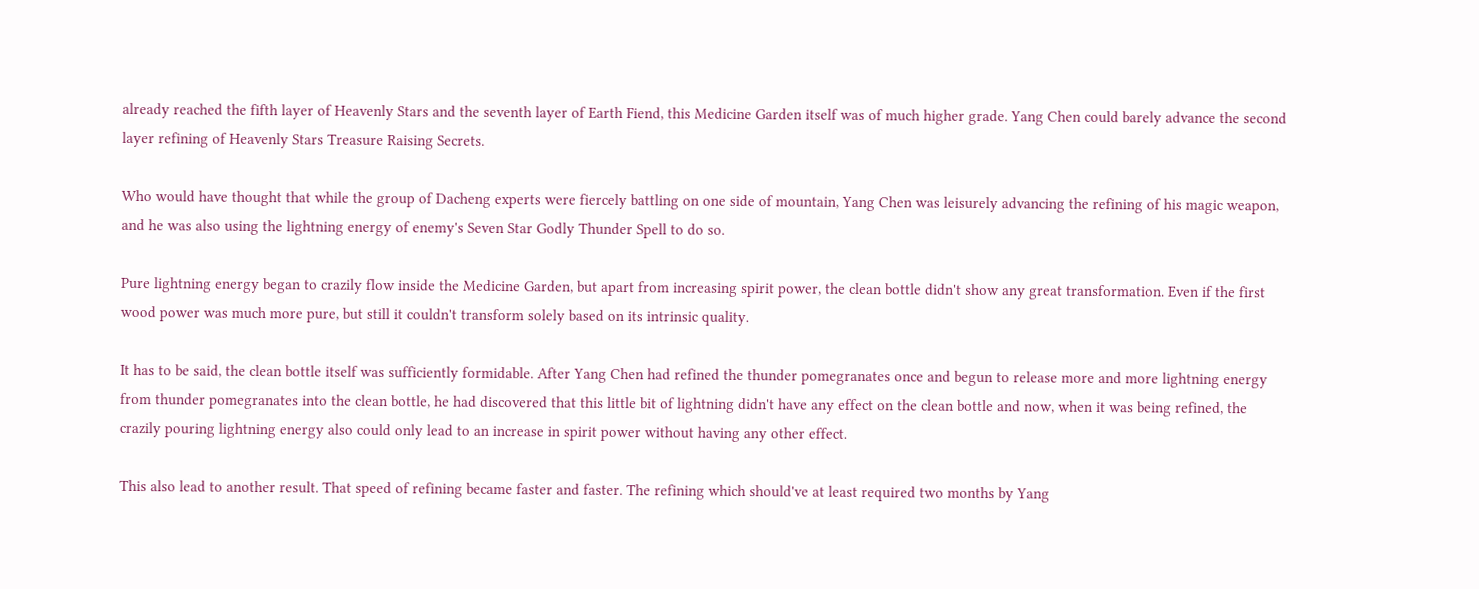already reached the fifth layer of Heavenly Stars and the seventh layer of Earth Fiend, this Medicine Garden itself was of much higher grade. Yang Chen could barely advance the second layer refining of Heavenly Stars Treasure Raising Secrets.

Who would have thought that while the group of Dacheng experts were fiercely battling on one side of mountain, Yang Chen was leisurely advancing the refining of his magic weapon, and he was also using the lightning energy of enemy's Seven Star Godly Thunder Spell to do so.

Pure lightning energy began to crazily flow inside the Medicine Garden, but apart from increasing spirit power, the clean bottle didn't show any great transformation. Even if the first wood power was much more pure, but still it couldn't transform solely based on its intrinsic quality.

It has to be said, the clean bottle itself was sufficiently formidable. After Yang Chen had refined the thunder pomegranates once and begun to release more and more lightning energy from thunder pomegranates into the clean bottle, he had discovered that this little bit of lightning didn't have any effect on the clean bottle and now, when it was being refined, the crazily pouring lightning energy also could only lead to an increase in spirit power without having any other effect.

This also lead to another result. That speed of refining became faster and faster. The refining which should've at least required two months by Yang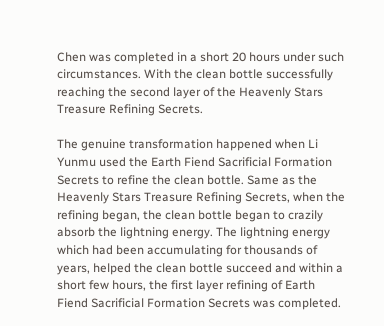Chen was completed in a short 20 hours under such circumstances. With the clean bottle successfully reaching the second layer of the Heavenly Stars Treasure Refining Secrets.

The genuine transformation happened when Li Yunmu used the Earth Fiend Sacrificial Formation Secrets to refine the clean bottle. Same as the Heavenly Stars Treasure Refining Secrets, when the refining began, the clean bottle began to crazily absorb the lightning energy. The lightning energy which had been accumulating for thousands of years, helped the clean bottle succeed and within a short few hours, the first layer refining of Earth Fiend Sacrificial Formation Secrets was completed.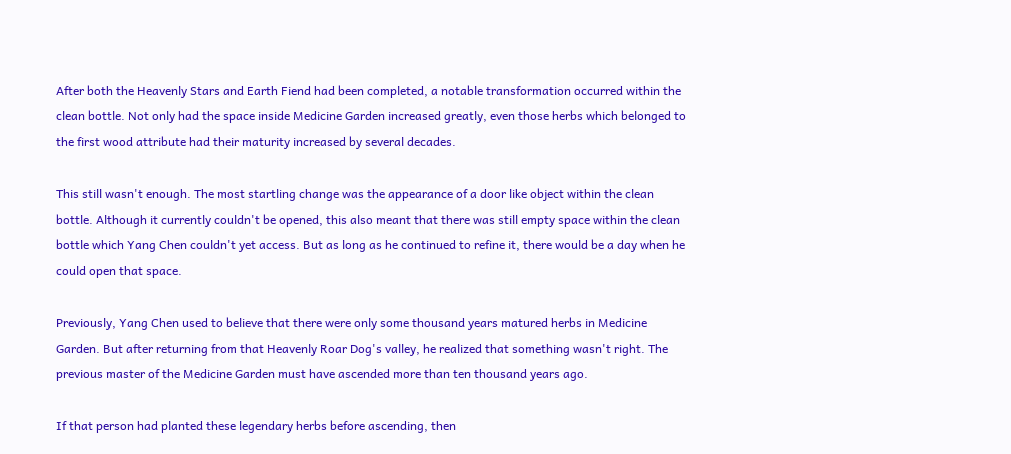After both the Heavenly Stars and Earth Fiend had been completed, a notable transformation occurred within the clean bottle. Not only had the space inside Medicine Garden increased greatly, even those herbs which belonged to the first wood attribute had their maturity increased by several decades.

This still wasn't enough. The most startling change was the appearance of a door like object within the clean bottle. Although it currently couldn't be opened, this also meant that there was still empty space within the clean bottle which Yang Chen couldn't yet access. But as long as he continued to refine it, there would be a day when he could open that space.

Previously, Yang Chen used to believe that there were only some thousand years matured herbs in Medicine Garden. But after returning from that Heavenly Roar Dog's valley, he realized that something wasn't right. The previous master of the Medicine Garden must have ascended more than ten thousand years ago.

If that person had planted these legendary herbs before ascending, then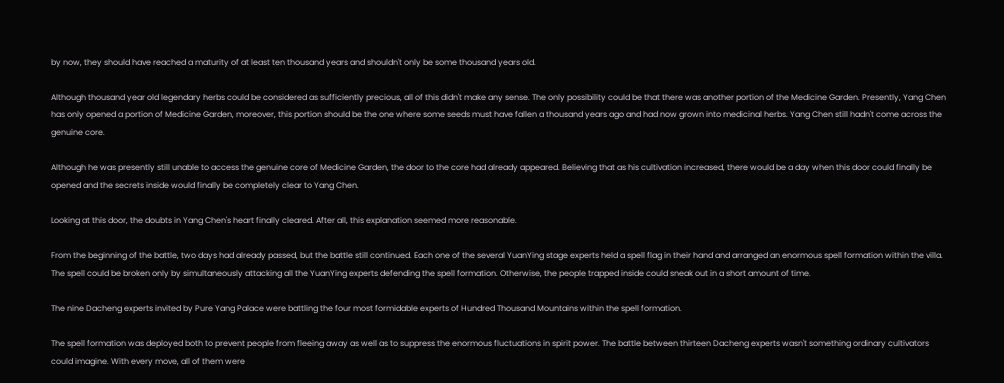by now, they should have reached a maturity of at least ten thousand years and shouldn't only be some thousand years old.

Although thousand year old legendary herbs could be considered as sufficiently precious, all of this didn't make any sense. The only possibility could be that there was another portion of the Medicine Garden. Presently, Yang Chen has only opened a portion of Medicine Garden, moreover, this portion should be the one where some seeds must have fallen a thousand years ago and had now grown into medicinal herbs. Yang Chen still hadn't come across the genuine core.

Although he was presently still unable to access the genuine core of Medicine Garden, the door to the core had already appeared. Believing that as his cultivation increased, there would be a day when this door could finally be opened and the secrets inside would finally be completely clear to Yang Chen.

Looking at this door, the doubts in Yang Chen's heart finally cleared. After all, this explanation seemed more reasonable.

From the beginning of the battle, two days had already passed, but the battle still continued. Each one of the several YuanYing stage experts held a spell flag in their hand and arranged an enormous spell formation within the villa. The spell could be broken only by simultaneously attacking all the YuanYing experts defending the spell formation. Otherwise, the people trapped inside could sneak out in a short amount of time.

The nine Dacheng experts invited by Pure Yang Palace were battling the four most formidable experts of Hundred Thousand Mountains within the spell formation.

The spell formation was deployed both to prevent people from fleeing away as well as to suppress the enormous fluctuations in spirit power. The battle between thirteen Dacheng experts wasn't something ordinary cultivators could imagine. With every move, all of them were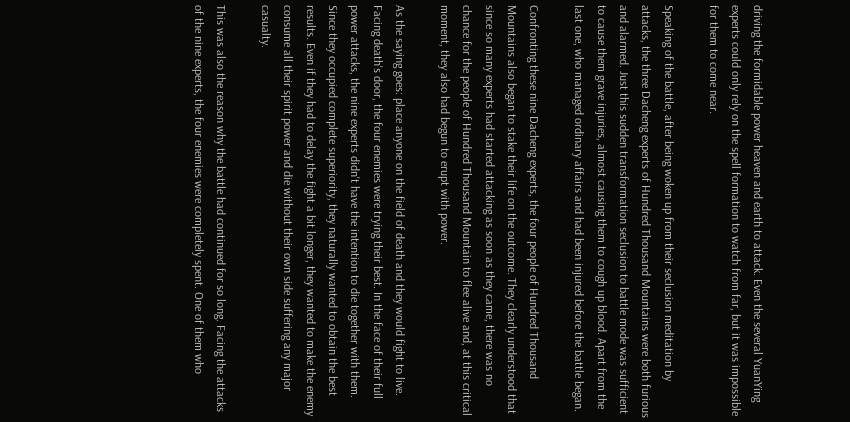driving the formidable power heaven and earth to attack. Even the several YuanYing experts could only rely on the spell formation to watch from far, but it was impossible for them to come near.

Speaking of the battle, after being woken up from their seclusion meditation by attacks, the three Dacheng experts of Hundred Thousand Mountains were both furious and alarmed. Just this sudden transformation seclusion to battle mode was sufficient to cause them grave injuries, almost causing them to cough up blood. Apart from the last one, who managed ordinary affairs and had been injured before the battle began.

Confronting these nine Dacheng experts, the four people of Hundred Thousand Mountains also began to stake their life on the outcome. They clearly understood that since so many experts had started attacking as soon as they came, there was no chance for the people of Hundred Thousand Mountain to flee alive and, at this critical moment, they also had begun to erupt with power.

As the saying goes: place anyone on the field of death and they would fight to live. Facing death's door, the four enemies were trying their best. In the face of their full power attacks, the nine experts didn't have the intention to die together with them. Since they occupied complete superiority, they naturally wanted to obtain the best results. Even if they had to delay the fight a bit longer, they wanted to make the enemy consume all their spirit power and die without their own side suffering any major casualty.

This was also the reason why the battle had continued for so long. Facing the attacks of the nine experts, the four enemies were completely spent. One of them who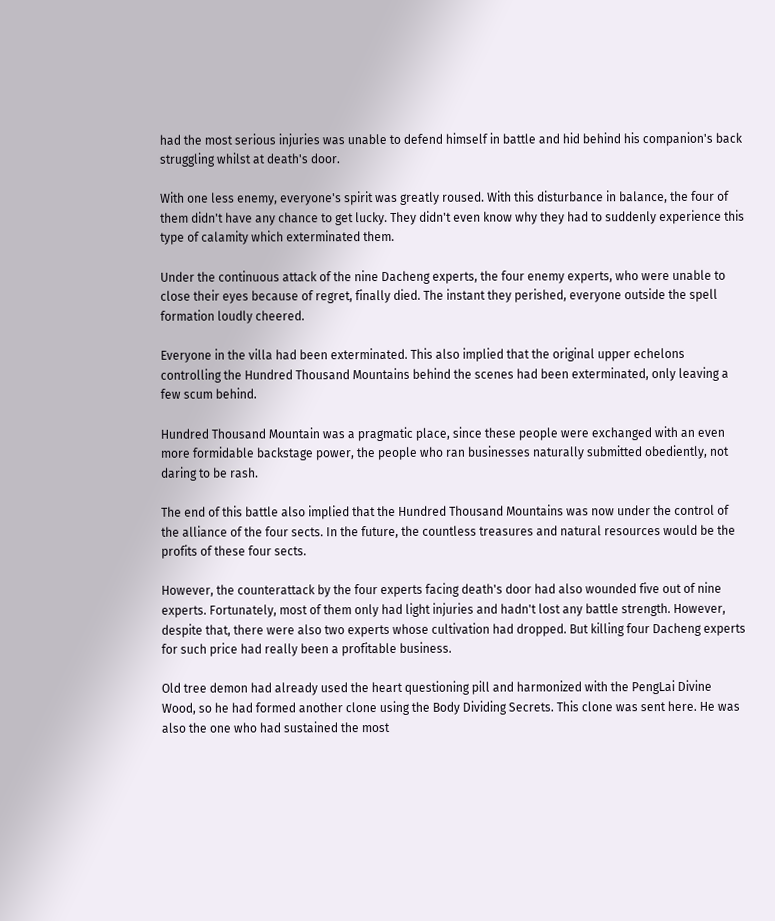had the most serious injuries was unable to defend himself in battle and hid behind his companion's back struggling whilst at death's door.

With one less enemy, everyone's spirit was greatly roused. With this disturbance in balance, the four of them didn't have any chance to get lucky. They didn't even know why they had to suddenly experience this type of calamity which exterminated them.

Under the continuous attack of the nine Dacheng experts, the four enemy experts, who were unable to close their eyes because of regret, finally died. The instant they perished, everyone outside the spell formation loudly cheered.

Everyone in the villa had been exterminated. This also implied that the original upper echelons controlling the Hundred Thousand Mountains behind the scenes had been exterminated, only leaving a few scum behind.

Hundred Thousand Mountain was a pragmatic place, since these people were exchanged with an even more formidable backstage power, the people who ran businesses naturally submitted obediently, not daring to be rash.

The end of this battle also implied that the Hundred Thousand Mountains was now under the control of the alliance of the four sects. In the future, the countless treasures and natural resources would be the profits of these four sects.

However, the counterattack by the four experts facing death's door had also wounded five out of nine experts. Fortunately, most of them only had light injuries and hadn't lost any battle strength. However, despite that, there were also two experts whose cultivation had dropped. But killing four Dacheng experts for such price had really been a profitable business.

Old tree demon had already used the heart questioning pill and harmonized with the PengLai Divine Wood, so he had formed another clone using the Body Dividing Secrets. This clone was sent here. He was also the one who had sustained the most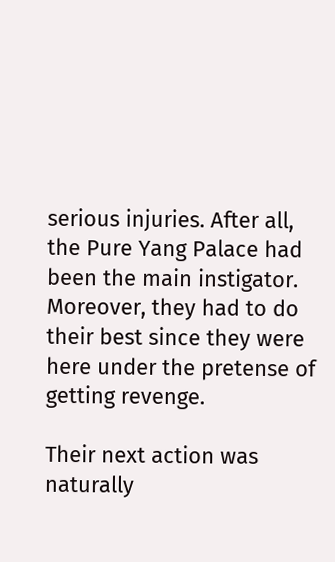serious injuries. After all, the Pure Yang Palace had been the main instigator. Moreover, they had to do their best since they were here under the pretense of getting revenge.

Their next action was naturally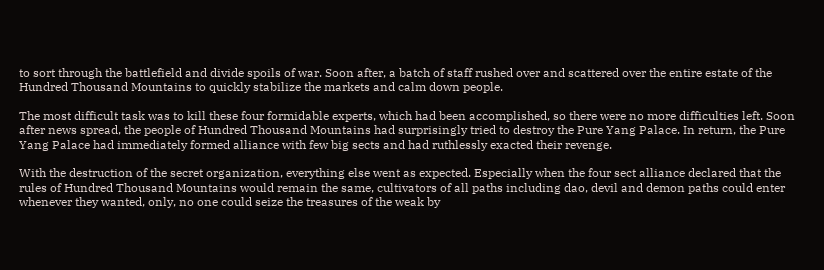to sort through the battlefield and divide spoils of war. Soon after, a batch of staff rushed over and scattered over the entire estate of the Hundred Thousand Mountains to quickly stabilize the markets and calm down people.

The most difficult task was to kill these four formidable experts, which had been accomplished, so there were no more difficulties left. Soon after news spread, the people of Hundred Thousand Mountains had surprisingly tried to destroy the Pure Yang Palace. In return, the Pure Yang Palace had immediately formed alliance with few big sects and had ruthlessly exacted their revenge.

With the destruction of the secret organization, everything else went as expected. Especially when the four sect alliance declared that the rules of Hundred Thousand Mountains would remain the same, cultivators of all paths including dao, devil and demon paths could enter whenever they wanted, only, no one could seize the treasures of the weak by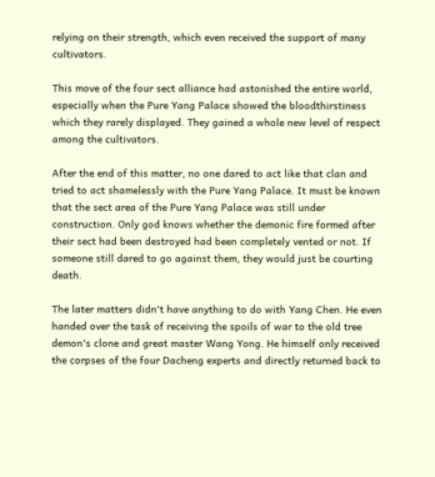relying on their strength, which even received the support of many cultivators.

This move of the four sect alliance had astonished the entire world, especially when the Pure Yang Palace showed the bloodthirstiness which they rarely displayed. They gained a whole new level of respect among the cultivators.

After the end of this matter, no one dared to act like that clan and tried to act shamelessly with the Pure Yang Palace. It must be known that the sect area of the Pure Yang Palace was still under construction. Only god knows whether the demonic fire formed after their sect had been destroyed had been completely vented or not. If someone still dared to go against them, they would just be courting death.

The later matters didn't have anything to do with Yang Chen. He even handed over the task of receiving the spoils of war to the old tree demon's clone and great master Wang Yong. He himself only received the corpses of the four Dacheng experts and directly returned back to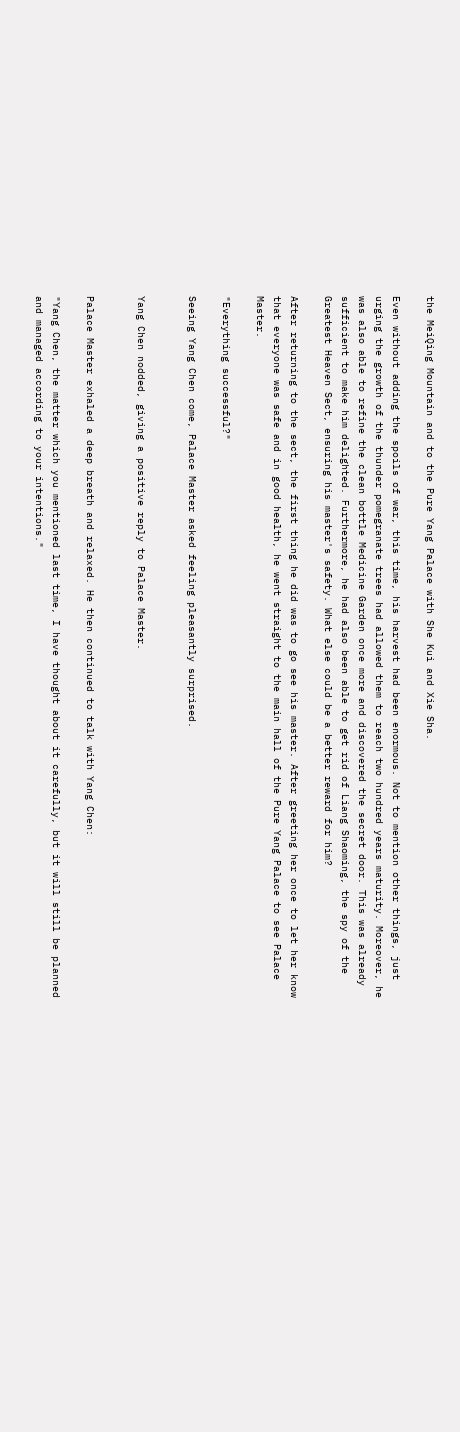the MeiQing Mountain and to the Pure Yang Palace with She Kui and Xie Sha.

Even without adding the spoils of war, this time, his harvest had been enormous. Not to mention other things, just urging the growth of the thunder pomegranate trees had allowed them to reach two hundred years maturity. Moreover, he was also able to refine the clean bottle Medicine Garden once more and discovered the secret door. This was already sufficient to make him delighted. Furthermore, he had also been able to get rid of Liang Shaoming, the spy of the Greatest Heaven Sect, ensuring his master's safety. What else could be a better reward for him?

After returning to the sect, the first thing he did was to go see his master. After greeting her once to let her know that everyone was safe and in good health, he went straight to the main hall of the Pure Yang Palace to see Palace Master.

"Everything successful?"

Seeing Yang Chen come, Palace Master asked feeling pleasantly surprised.


Yang Chen nodded, giving a positive reply to Palace Master.


Palace Master exhaled a deep breath and relaxed. He then continued to talk with Yang Chen:

"Yang Chen, the matter which you mentioned last time, I have thought about it carefully, but it will still be planned and managed according to your intentions."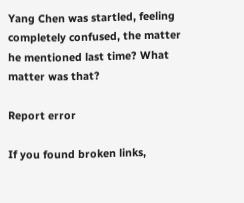Yang Chen was startled, feeling completely confused, the matter he mentioned last time? What matter was that?

Report error

If you found broken links,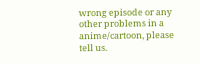wrong episode or any other problems in a anime/cartoon, please tell us.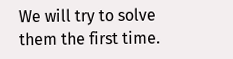We will try to solve them the first time.